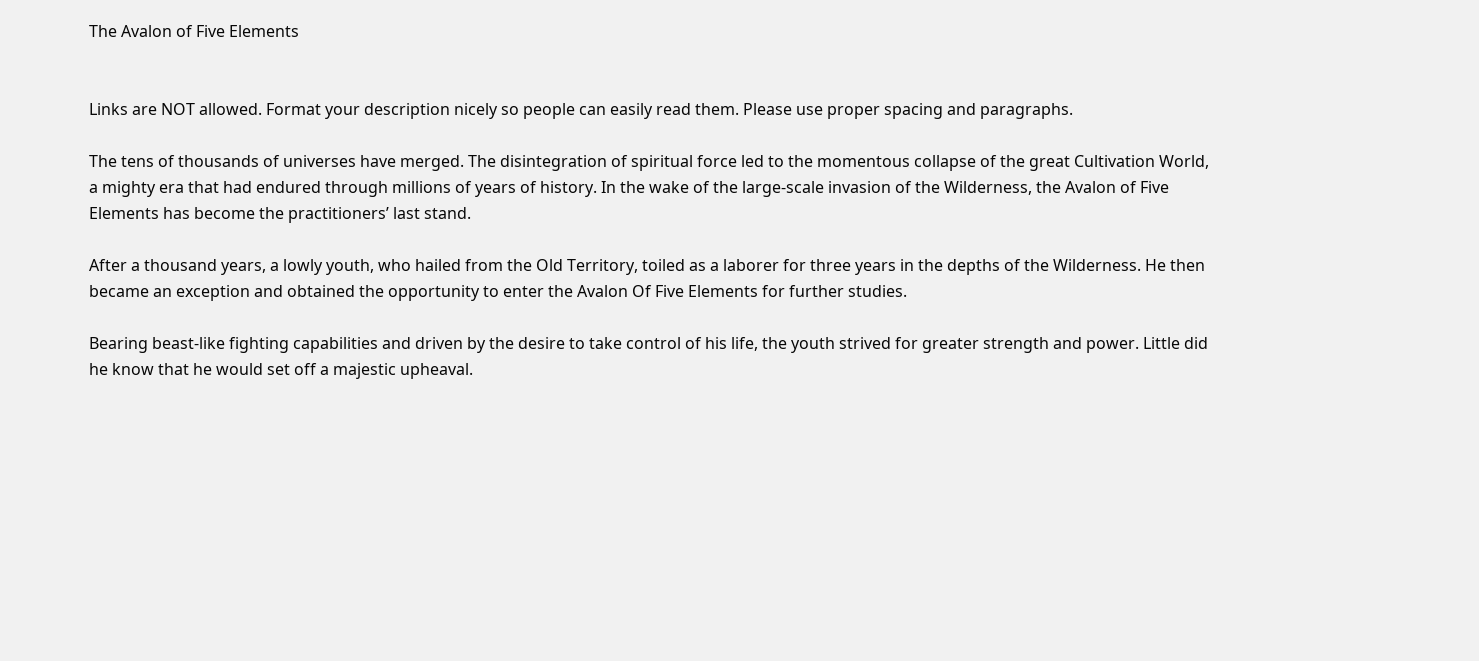The Avalon of Five Elements


Links are NOT allowed. Format your description nicely so people can easily read them. Please use proper spacing and paragraphs.

The tens of thousands of universes have merged. The disintegration of spiritual force led to the momentous collapse of the great Cultivation World, a mighty era that had endured through millions of years of history. In the wake of the large-scale invasion of the Wilderness, the Avalon of Five Elements has become the practitioners’ last stand.

After a thousand years, a lowly youth, who hailed from the Old Territory, toiled as a laborer for three years in the depths of the Wilderness. He then became an exception and obtained the opportunity to enter the Avalon Of Five Elements for further studies.

Bearing beast-like fighting capabilities and driven by the desire to take control of his life, the youth strived for greater strength and power. Little did he know that he would set off a majestic upheaval.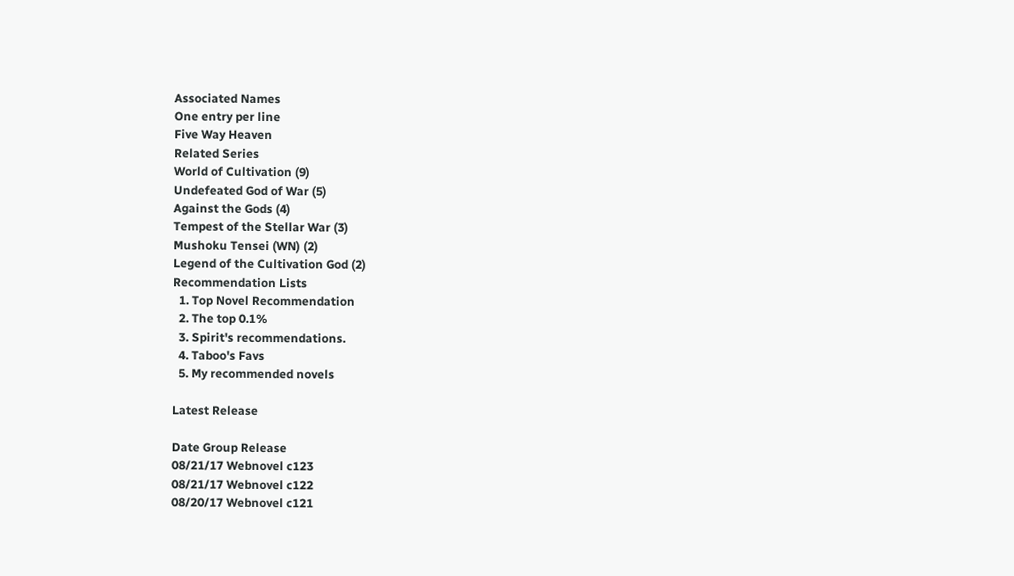Associated Names
One entry per line
Five Way Heaven
Related Series
World of Cultivation (9)
Undefeated God of War (5)
Against the Gods (4)
Tempest of the Stellar War (3)
Mushoku Tensei (WN) (2)
Legend of the Cultivation God (2)
Recommendation Lists
  1. Top Novel Recommendation
  2. The top 0.1%
  3. Spirit's recommendations.
  4. Taboo's Favs
  5. My recommended novels

Latest Release

Date Group Release
08/21/17 Webnovel c123
08/21/17 Webnovel c122
08/20/17 Webnovel c121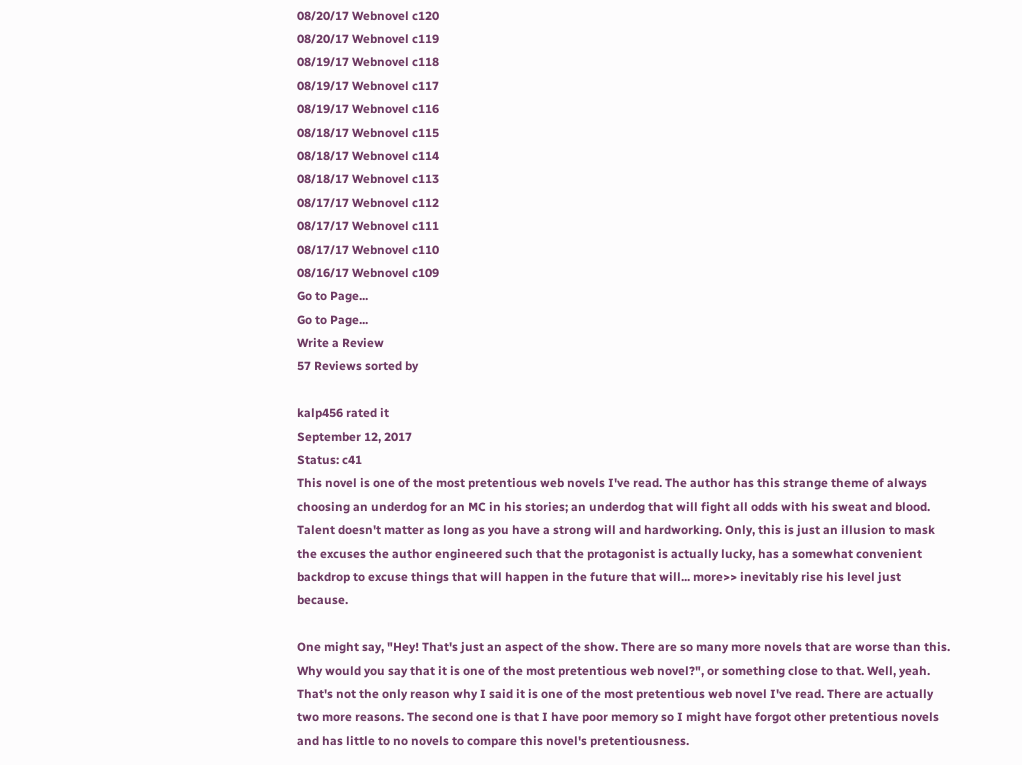08/20/17 Webnovel c120
08/20/17 Webnovel c119
08/19/17 Webnovel c118
08/19/17 Webnovel c117
08/19/17 Webnovel c116
08/18/17 Webnovel c115
08/18/17 Webnovel c114
08/18/17 Webnovel c113
08/17/17 Webnovel c112
08/17/17 Webnovel c111
08/17/17 Webnovel c110
08/16/17 Webnovel c109
Go to Page...
Go to Page...
Write a Review
57 Reviews sorted by

kalp456 rated it
September 12, 2017
Status: c41
This novel is one of the most pretentious web novels I've read. The author has this strange theme of always choosing an underdog for an MC in his stories; an underdog that will fight all odds with his sweat and blood. Talent doesn't matter as long as you have a strong will and hardworking. Only, this is just an illusion to mask the excuses the author engineered such that the protagonist is actually lucky, has a somewhat convenient backdrop to excuse things that will happen in the future that will... more>> inevitably rise his level just because.

One might say, "Hey! That's just an aspect of the show. There are so many more novels that are worse than this. Why would you say that it is one of the most pretentious web novel?", or something close to that. Well, yeah. That's not the only reason why I said it is one of the most pretentious web novel I've read. There are actually two more reasons. The second one is that I have poor memory so I might have forgot other pretentious novels and has little to no novels to compare this novel's pretentiousness.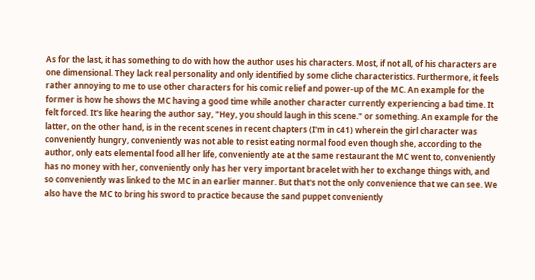As for the last, it has something to do with how the author uses his characters. Most, if not all, of his characters are one dimensional. They lack real personality and only identified by some cliche characteristics. Furthermore, it feels rather annoying to me to use other characters for his comic relief and power-up of the MC. An example for the former is how he shows the MC having a good time while another character currently experiencing a bad time. It felt forced. It's like hearing the author say, "Hey, you should laugh in this scene." or something. An example for the latter, on the other hand, is in the recent scenes in recent chapters (I'm in c41) wherein the girl character was conveniently hungry, conveniently was not able to resist eating normal food even though she, according to the author, only eats elemental food all her life, conveniently ate at the same restaurant the MC went to, conveniently has no money with her, conveniently only has her very important bracelet with her to exchange things with, and so conveniently was linked to the MC in an earlier manner. But that's not the only convenience that we can see. We also have the MC to bring his sword to practice because the sand puppet conveniently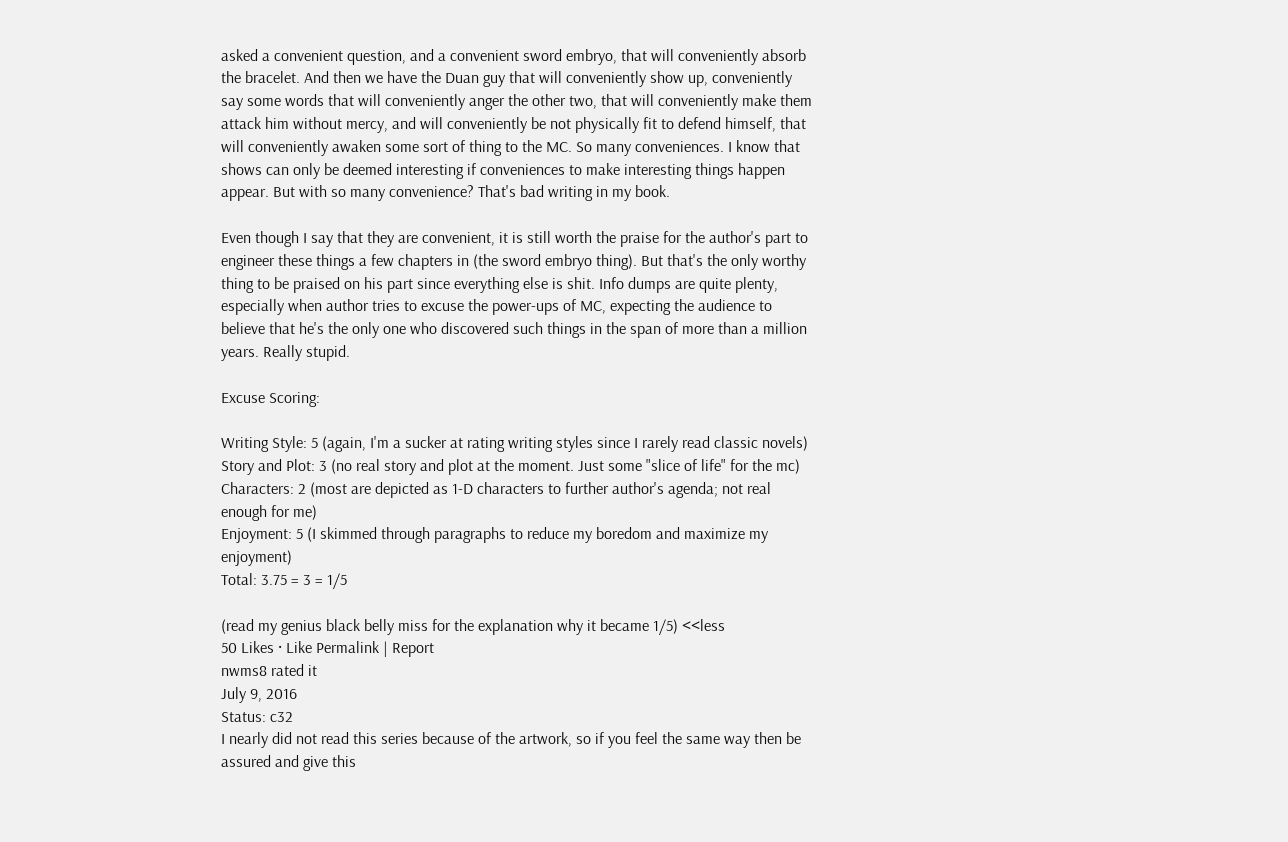asked a convenient question, and a convenient sword embryo, that will conveniently absorb the bracelet. And then we have the Duan guy that will conveniently show up, conveniently say some words that will conveniently anger the other two, that will conveniently make them attack him without mercy, and will conveniently be not physically fit to defend himself, that will conveniently awaken some sort of thing to the MC. So many conveniences. I know that shows can only be deemed interesting if conveniences to make interesting things happen appear. But with so many convenience? That's bad writing in my book.

Even though I say that they are convenient, it is still worth the praise for the author's part to engineer these things a few chapters in (the sword embryo thing). But that's the only worthy thing to be praised on his part since everything else is shit. Info dumps are quite plenty, especially when author tries to excuse the power-ups of MC, expecting the audience to believe that he's the only one who discovered such things in the span of more than a million years. Really stupid.

Excuse Scoring:

Writing Style: 5 (again, I'm a sucker at rating writing styles since I rarely read classic novels)
Story and Plot: 3 (no real story and plot at the moment. Just some "slice of life" for the mc)
Characters: 2 (most are depicted as 1-D characters to further author's agenda; not real enough for me)
Enjoyment: 5 (I skimmed through paragraphs to reduce my boredom and maximize my enjoyment)
Total: 3.75 = 3 = 1/5

(read my genius black belly miss for the explanation why it became 1/5) <<less
50 Likes · Like Permalink | Report
nwms8 rated it
July 9, 2016
Status: c32
I nearly did not read this series because of the artwork, so if you feel the same way then be assured and give this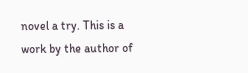novel a try. This is a work by the author of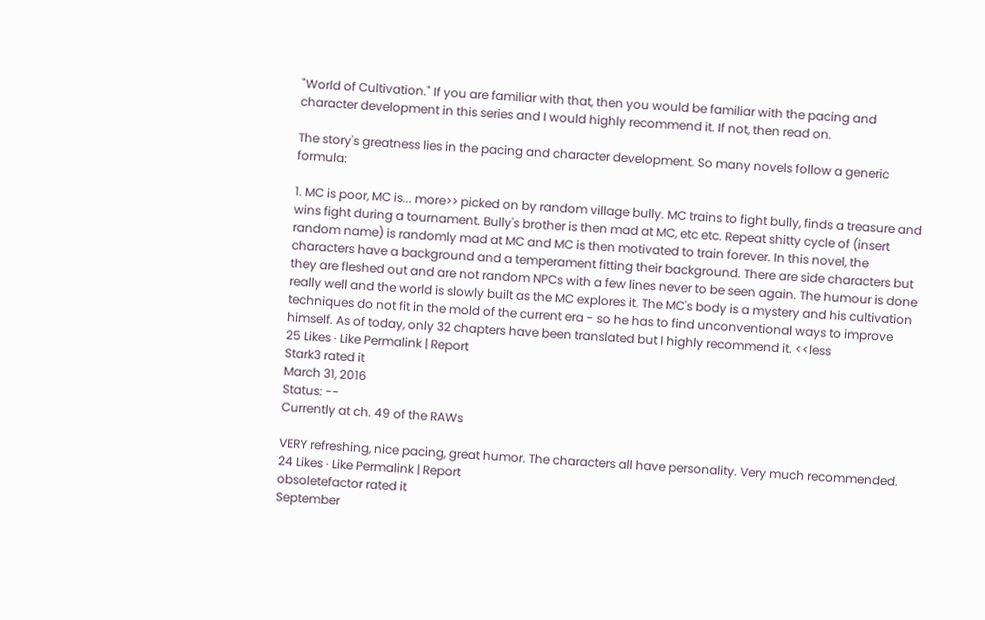"World of Cultivation." If you are familiar with that, then you would be familiar with the pacing and character development in this series and I would highly recommend it. If not, then read on.

The story's greatness lies in the pacing and character development. So many novels follow a generic formula:

1. MC is poor, MC is... more>> picked on by random village bully. MC trains to fight bully, finds a treasure and wins fight during a tournament. Bully's brother is then mad at MC, etc etc. Repeat shitty cycle of (insert random name) is randomly mad at MC and MC is then motivated to train forever. In this novel, the characters have a background and a temperament fitting their background. There are side characters but they are fleshed out and are not random NPCs with a few lines never to be seen again. The humour is done really well and the world is slowly built as the MC explores it. The MC's body is a mystery and his cultivation techniques do not fit in the mold of the current era - so he has to find unconventional ways to improve himself. As of today, only 32 chapters have been translated but I highly recommend it. <<less
25 Likes · Like Permalink | Report
Stark3 rated it
March 31, 2016
Status: --
Currently at ch. 49 of the RAWs

VERY refreshing, nice pacing, great humor. The characters all have personality. Very much recommended.
24 Likes · Like Permalink | Report
obsoletefactor rated it
September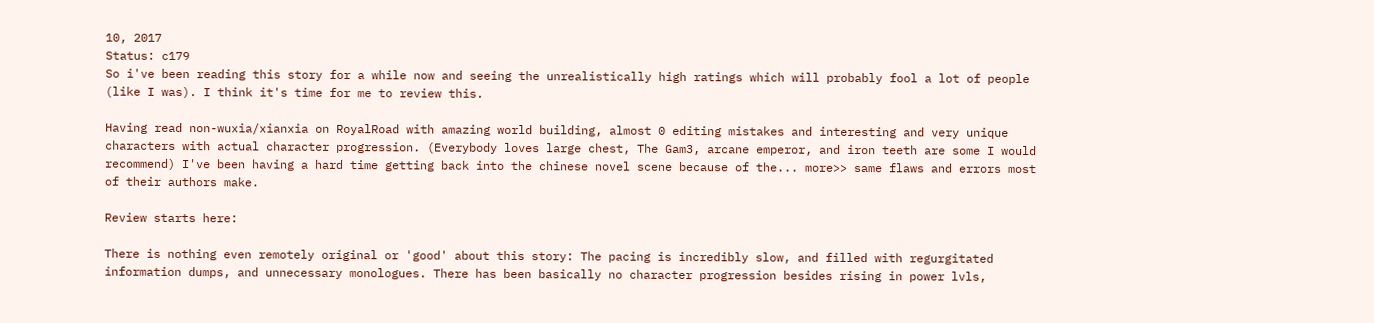10, 2017
Status: c179
So i've been reading this story for a while now and seeing the unrealistically high ratings which will probably fool a lot of people (like I was). I think it's time for me to review this.

Having read non-wuxia/xianxia on RoyalRoad with amazing world building, almost 0 editing mistakes and interesting and very unique characters with actual character progression. (Everybody loves large chest, The Gam3, arcane emperor, and iron teeth are some I would recommend) I've been having a hard time getting back into the chinese novel scene because of the... more>> same flaws and errors most of their authors make.

Review starts here:

There is nothing even remotely original or 'good' about this story: The pacing is incredibly slow, and filled with regurgitated information dumps, and unnecessary monologues. There has been basically no character progression besides rising in power lvls,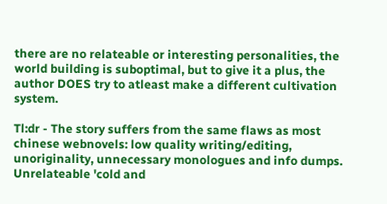there are no relateable or interesting personalities, the world building is suboptimal, but to give it a plus, the author DOES try to atleast make a different cultivation system.

Tl:dr - The story suffers from the same flaws as most chinese webnovels: low quality writing/editing, unoriginality, unnecessary monologues and info dumps. Unrelateable 'cold and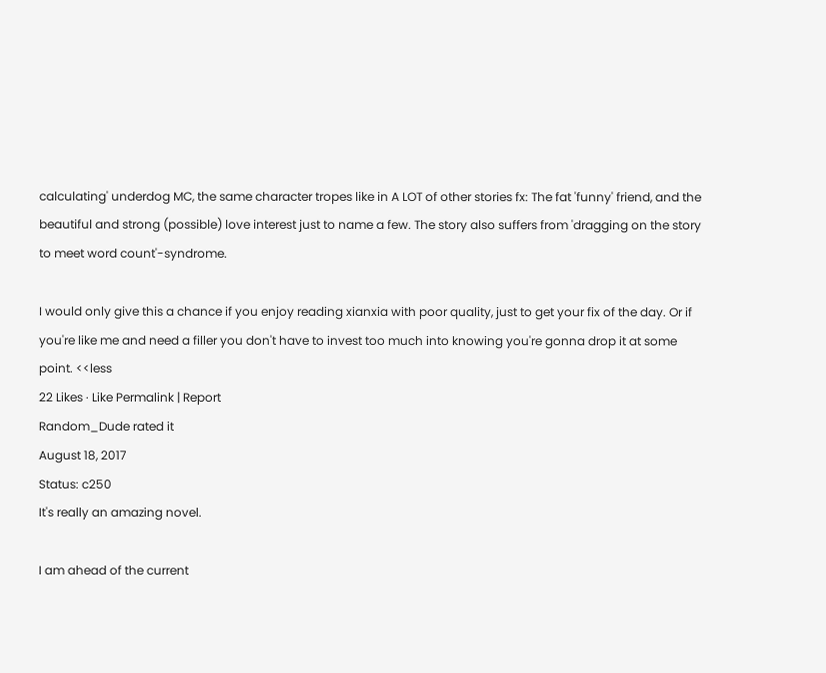calculating' underdog MC, the same character tropes like in A LOT of other stories fx: The fat 'funny' friend, and the beautiful and strong (possible) love interest just to name a few. The story also suffers from 'dragging on the story to meet word count'-syndrome.

I would only give this a chance if you enjoy reading xianxia with poor quality, just to get your fix of the day. Or if you're like me and need a filler you don't have to invest too much into knowing you're gonna drop it at some point. <<less
22 Likes · Like Permalink | Report
Random_Dude rated it
August 18, 2017
Status: c250
It's really an amazing novel.

I am ahead of the current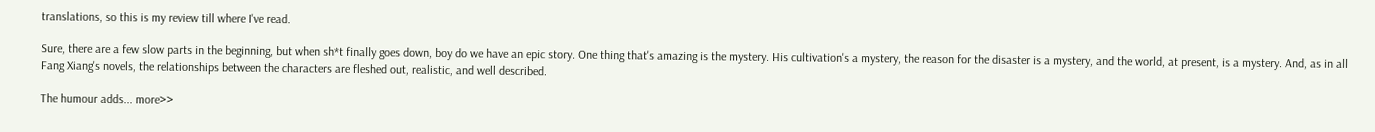translations, so this is my review till where I've read.

Sure, there are a few slow parts in the beginning, but when sh*t finally goes down, boy do we have an epic story. One thing that's amazing is the mystery. His cultivation's a mystery, the reason for the disaster is a mystery, and the world, at present, is a mystery. And, as in all Fang Xiang's novels, the relationships between the characters are fleshed out, realistic, and well described.

The humour adds... more>>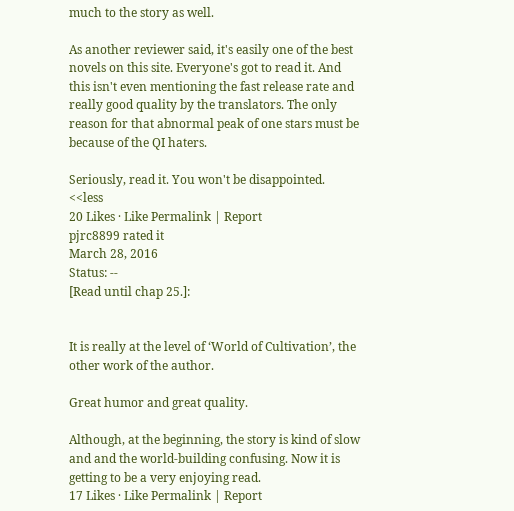much to the story as well.

As another reviewer said, it's easily one of the best novels on this site. Everyone's got to read it. And this isn't even mentioning the fast release rate and really good quality by the translators. The only reason for that abnormal peak of one stars must be because of the QI haters.

Seriously, read it. You won't be disappointed. <<less
20 Likes · Like Permalink | Report
pjrc8899 rated it
March 28, 2016
Status: --
[Read until chap 25.]:


It is really at the level of ‘World of Cultivation’, the other work of the author.

Great humor and great quality.

Although, at the beginning, the story is kind of slow and and the world-building confusing. Now it is getting to be a very enjoying read.
17 Likes · Like Permalink | Report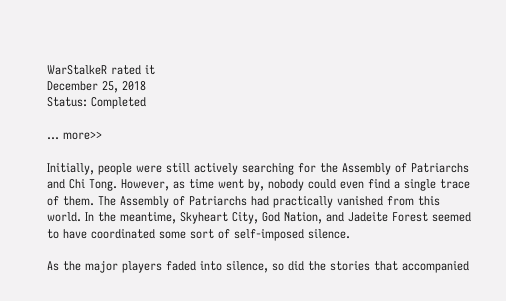WarStalkeR rated it
December 25, 2018
Status: Completed

... more>>

Initially, people were still actively searching for the Assembly of Patriarchs and Chi Tong. However, as time went by, nobody could even find a single trace of them. The Assembly of Patriarchs had practically vanished from this world. In the meantime, Skyheart City, God Nation, and Jadeite Forest seemed to have coordinated some sort of self-imposed silence.

As the major players faded into silence, so did the stories that accompanied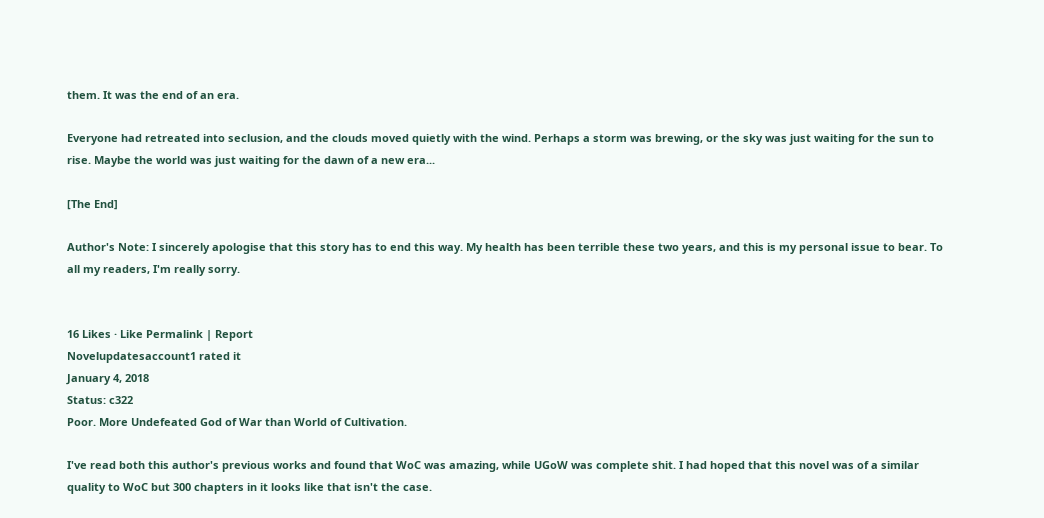them. It was the end of an era.

Everyone had retreated into seclusion, and the clouds moved quietly with the wind. Perhaps a storm was brewing, or the sky was just waiting for the sun to rise. Maybe the world was just waiting for the dawn of a new era...

[The End]

Author's Note: I sincerely apologise that this story has to end this way. My health has been terrible these two years, and this is my personal issue to bear. To all my readers, I'm really sorry.


16 Likes · Like Permalink | Report
Novelupdatesaccount1 rated it
January 4, 2018
Status: c322
Poor. More Undefeated God of War than World of Cultivation.

I've read both this author's previous works and found that WoC was amazing, while UGoW was complete shit. I had hoped that this novel was of a similar quality to WoC but 300 chapters in it looks like that isn't the case.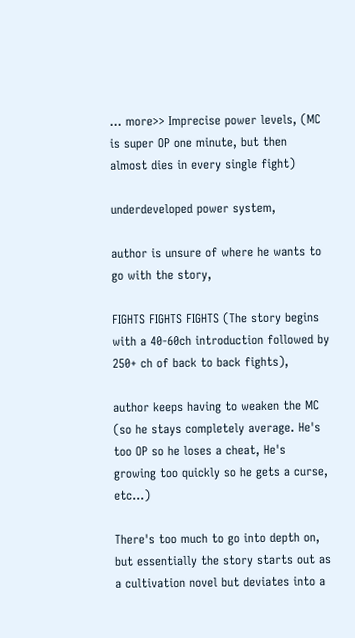... more>> Imprecise power levels, (MC is super OP one minute, but then almost dies in every single fight)

underdeveloped power system,

author is unsure of where he wants to go with the story,

FIGHTS FIGHTS FIGHTS (The story begins with a 40-60ch introduction followed by 250+ ch of back to back fights),

author keeps having to weaken the MC (so he stays completely average. He's too OP so he loses a cheat, He's growing too quickly so he gets a curse, etc...)

There's too much to go into depth on, but essentially the story starts out as a cultivation novel but deviates into a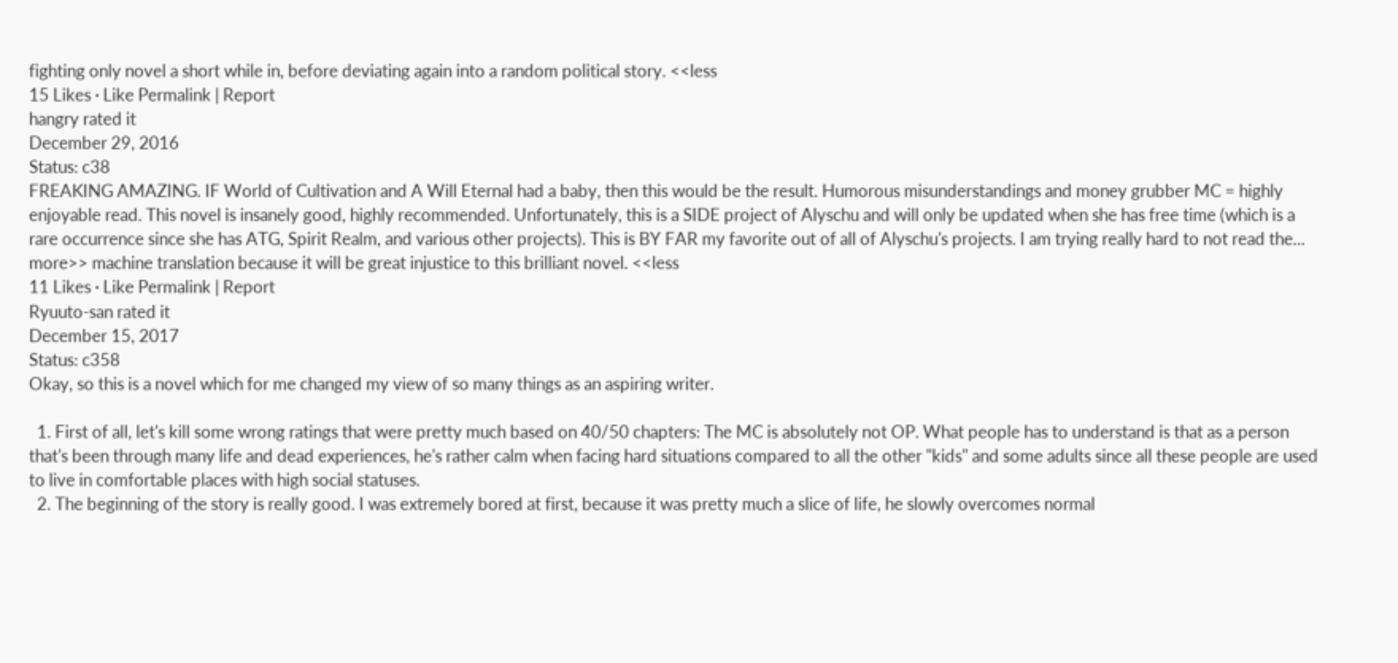fighting only novel a short while in, before deviating again into a random political story. <<less
15 Likes · Like Permalink | Report
hangry rated it
December 29, 2016
Status: c38
FREAKING AMAZING. IF World of Cultivation and A Will Eternal had a baby, then this would be the result. Humorous misunderstandings and money grubber MC = highly enjoyable read. This novel is insanely good, highly recommended. Unfortunately, this is a SIDE project of Alyschu and will only be updated when she has free time (which is a rare occurrence since she has ATG, Spirit Realm, and various other projects). This is BY FAR my favorite out of all of Alyschu's projects. I am trying really hard to not read the... more>> machine translation because it will be great injustice to this brilliant novel. <<less
11 Likes · Like Permalink | Report
Ryuuto-san rated it
December 15, 2017
Status: c358
Okay, so this is a novel which for me changed my view of so many things as an aspiring writer.

  1. First of all, let's kill some wrong ratings that were pretty much based on 40/50 chapters: The MC is absolutely not OP. What people has to understand is that as a person that's been through many life and dead experiences, he's rather calm when facing hard situations compared to all the other "kids" and some adults since all these people are used to live in comfortable places with high social statuses.
  2. The beginning of the story is really good. I was extremely bored at first, because it was pretty much a slice of life, he slowly overcomes normal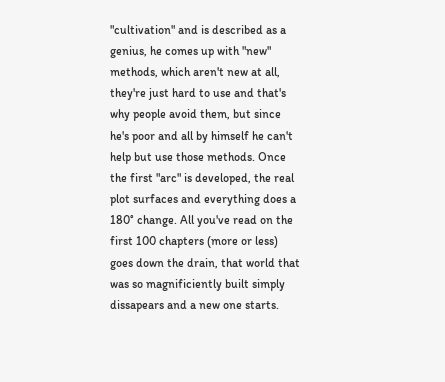"cultivation" and is described as a genius, he comes up with "new" methods, which aren't new at all, they're just hard to use and that's why people avoid them, but since he's poor and all by himself he can't help but use those methods. Once the first "arc" is developed, the real plot surfaces and everything does a 180° change. All you've read on the first 100 chapters (more or less) goes down the drain, that world that was so magnificiently built simply dissapears and a new one starts.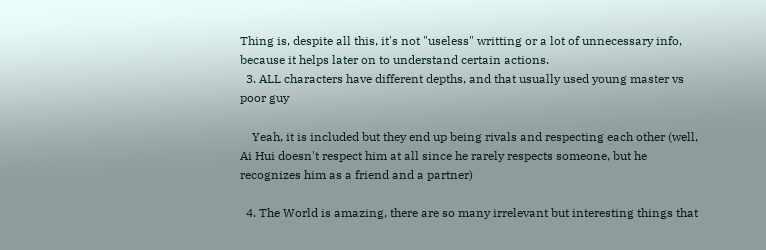Thing is, despite all this, it's not "useless" writting or a lot of unnecessary info, because it helps later on to understand certain actions.
  3. ALL characters have different depths, and that usually used young master vs poor guy

    Yeah, it is included but they end up being rivals and respecting each other (well, Ai Hui doesn't respect him at all since he rarely respects someone, but he recognizes him as a friend and a partner)

  4. The World is amazing, there are so many irrelevant but interesting things that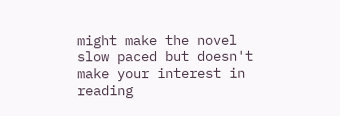might make the novel slow paced but doesn't make your interest in reading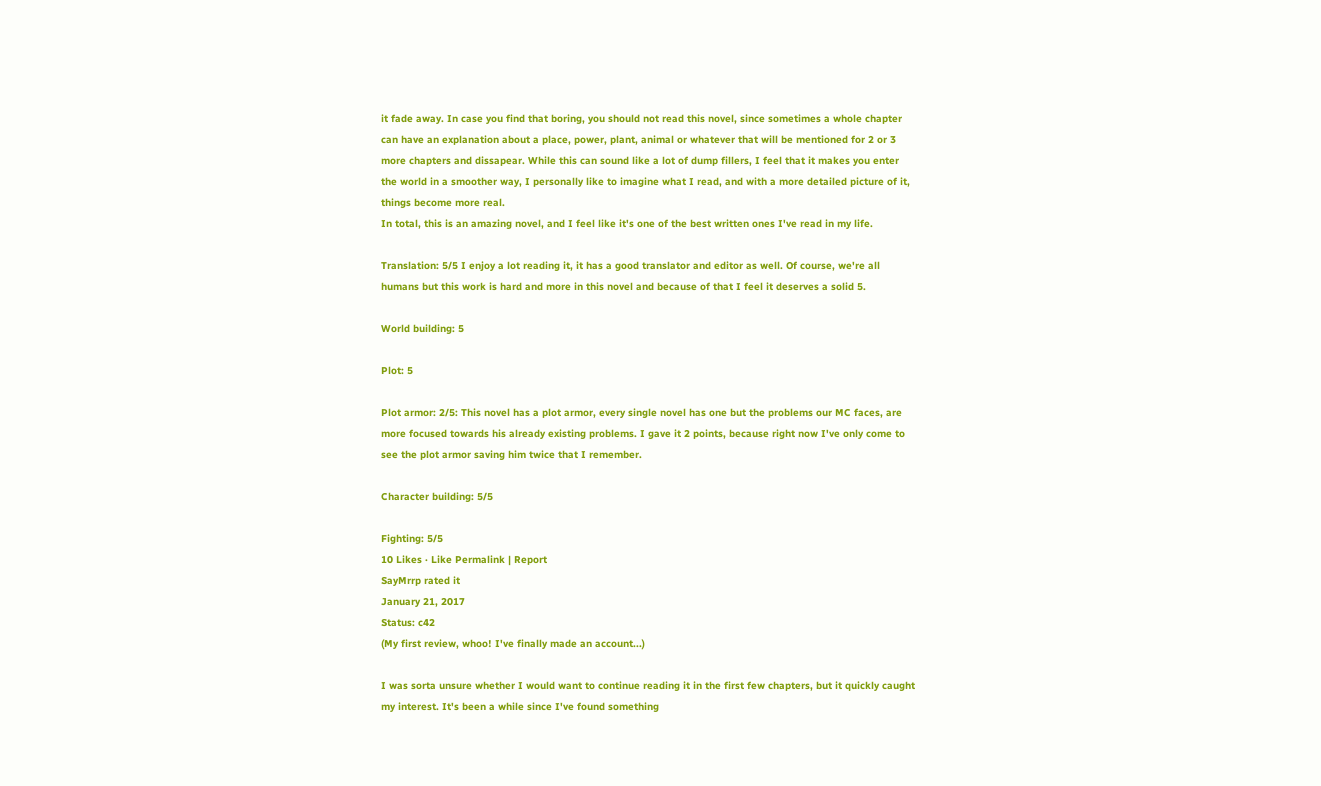it fade away. In case you find that boring, you should not read this novel, since sometimes a whole chapter can have an explanation about a place, power, plant, animal or whatever that will be mentioned for 2 or 3 more chapters and dissapear. While this can sound like a lot of dump fillers, I feel that it makes you enter the world in a smoother way, I personally like to imagine what I read, and with a more detailed picture of it, things become more real.
In total, this is an amazing novel, and I feel like it's one of the best written ones I've read in my life.

Translation: 5/5 I enjoy a lot reading it, it has a good translator and editor as well. Of course, we're all humans but this work is hard and more in this novel and because of that I feel it deserves a solid 5.

World building: 5

Plot: 5

Plot armor: 2/5: This novel has a plot armor, every single novel has one but the problems our MC faces, are more focused towards his already existing problems. I gave it 2 points, because right now I've only come to see the plot armor saving him twice that I remember.

Character building: 5/5

Fighting: 5/5
10 Likes · Like Permalink | Report
SayMrrp rated it
January 21, 2017
Status: c42
(My first review, whoo! I've finally made an account...)

I was sorta unsure whether I would want to continue reading it in the first few chapters, but it quickly caught my interest. It's been a while since I've found something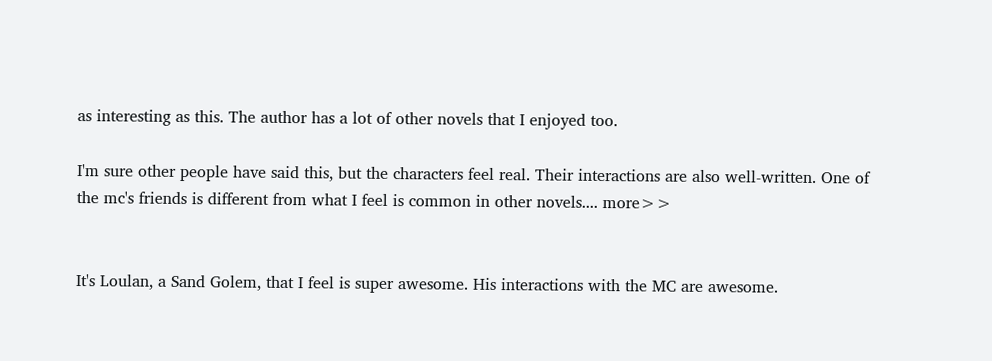as interesting as this. The author has a lot of other novels that I enjoyed too.

I'm sure other people have said this, but the characters feel real. Their interactions are also well-written. One of the mc's friends is different from what I feel is common in other novels.... more>>


It's Loulan, a Sand Golem, that I feel is super awesome. His interactions with the MC are awesome.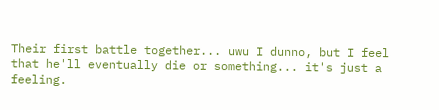Their first battle together... uwu I dunno, but I feel that he'll eventually die or something... it's just a feeling.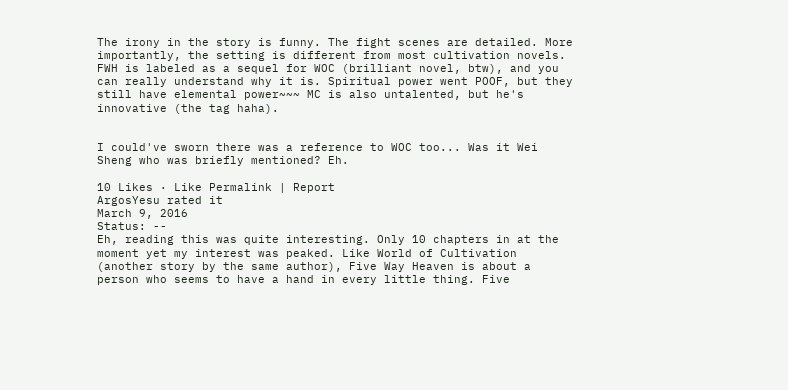The irony in the story is funny. The fight scenes are detailed. More importantly, the setting is different from most cultivation novels. FWH is labeled as a sequel for WOC (brilliant novel, btw), and you can really understand why it is. Spiritual power went POOF, but they still have elemental power~~~ MC is also untalented, but he's innovative (the tag haha).


I could've sworn there was a reference to WOC too... Was it Wei Sheng who was briefly mentioned? Eh.

10 Likes · Like Permalink | Report
ArgosYesu rated it
March 9, 2016
Status: --
Eh, reading this was quite interesting. Only 10 chapters in at the moment yet my interest was peaked. Like World of Cultivation (another story by the same author), Five Way Heaven is about a person who seems to have a hand in every little thing. Five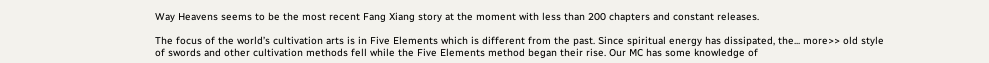Way Heavens seems to be the most recent Fang Xiang story at the moment with less than 200 chapters and constant releases.

The focus of the world’s cultivation arts is in Five Elements which is different from the past. Since spiritual energy has dissipated, the... more>> old style of swords and other cultivation methods fell while the Five Elements method began their rise. Our MC has some knowledge of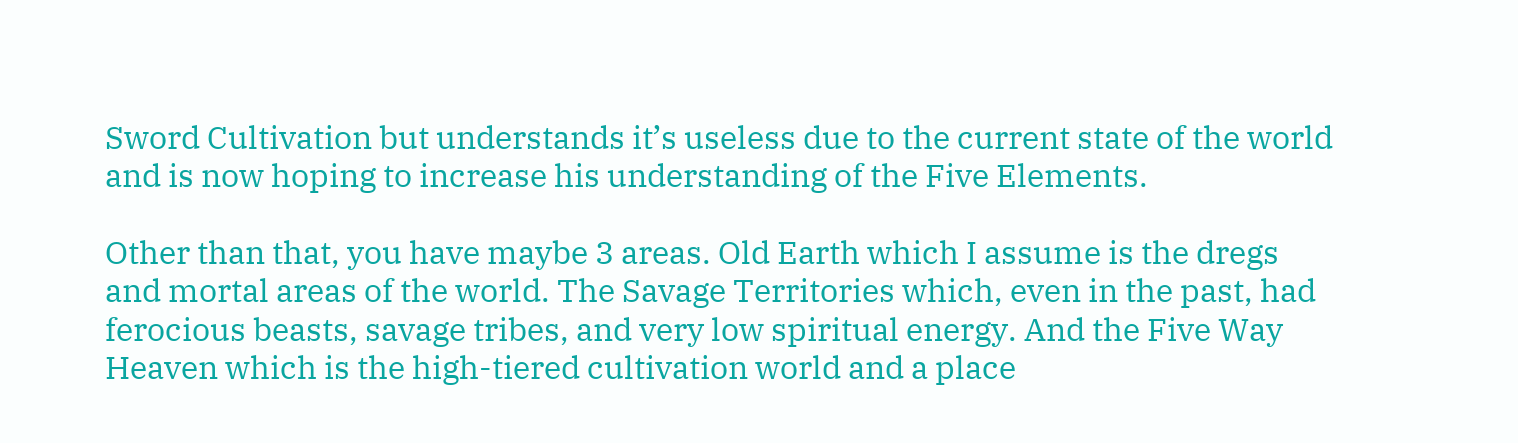Sword Cultivation but understands it’s useless due to the current state of the world and is now hoping to increase his understanding of the Five Elements.

Other than that, you have maybe 3 areas. Old Earth which I assume is the dregs and mortal areas of the world. The Savage Territories which, even in the past, had ferocious beasts, savage tribes, and very low spiritual energy. And the Five Way Heaven which is the high-tiered cultivation world and a place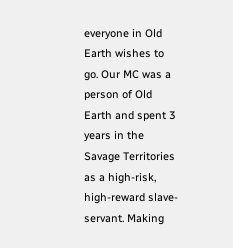everyone in Old Earth wishes to go. Our MC was a person of Old Earth and spent 3 years in the Savage Territories as a high-risk, high-reward slave-servant. Making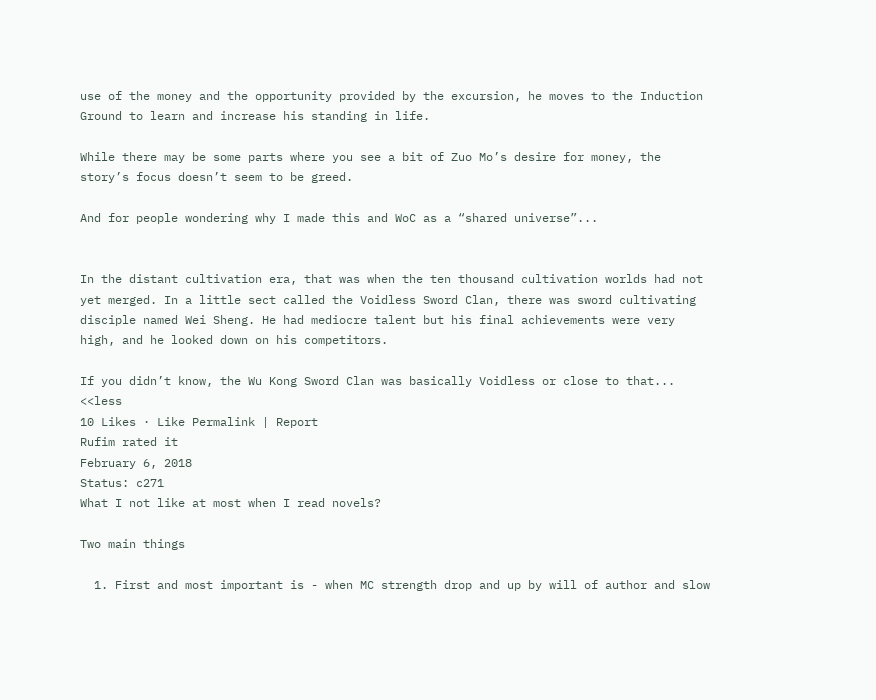use of the money and the opportunity provided by the excursion, he moves to the Induction Ground to learn and increase his standing in life.

While there may be some parts where you see a bit of Zuo Mo’s desire for money, the story’s focus doesn’t seem to be greed.

And for people wondering why I made this and WoC as a “shared universe”...


In the distant cultivation era, that was when the ten thousand cultivation worlds had not yet merged. In a little sect called the Voidless Sword Clan, there was sword cultivating disciple named Wei Sheng. He had mediocre talent but his final achievements were very high, and he looked down on his competitors.

If you didn’t know, the Wu Kong Sword Clan was basically Voidless or close to that... <<less
10 Likes · Like Permalink | Report
Rufim rated it
February 6, 2018
Status: c271
What I not like at most when I read novels?

Two main things

  1. First and most important is - when MC strength drop and up by will of author and slow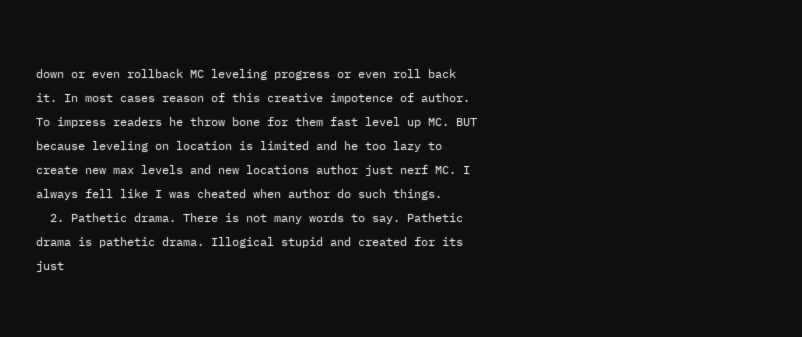down or even rollback MC leveling progress or even roll back it. In most cases reason of this creative impotence of author. To impress readers he throw bone for them fast level up MC. BUT because leveling on location is limited and he too lazy to create new max levels and new locations author just nerf MC. I always fell like I was cheated when author do such things.
  2. Pathetic drama. There is not many words to say. Pathetic drama is pathetic drama. Illogical stupid and created for its just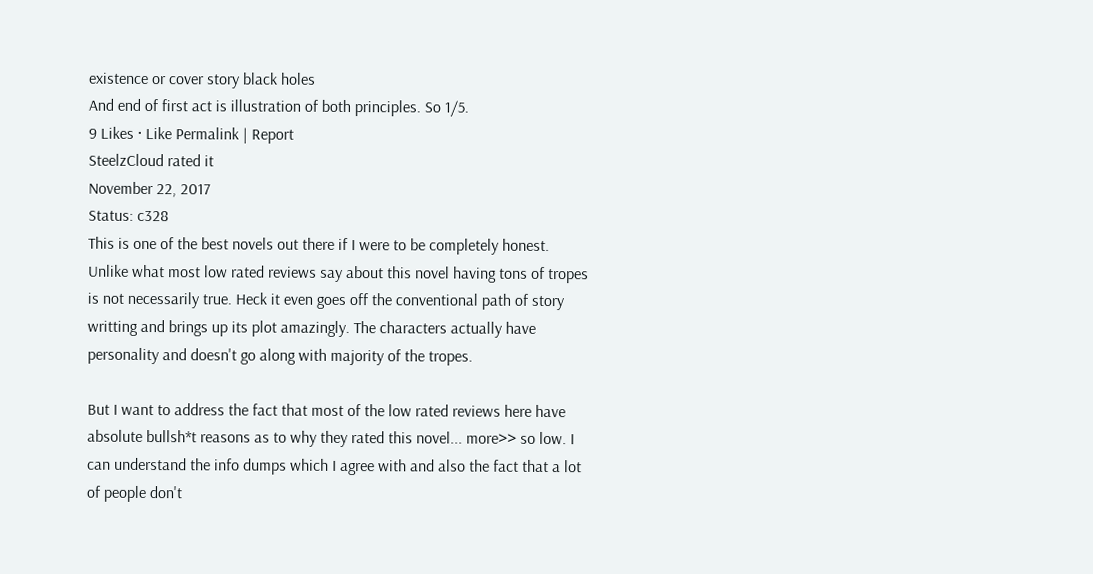existence or cover story black holes
And end of first act is illustration of both principles. So 1/5.
9 Likes · Like Permalink | Report
SteelzCloud rated it
November 22, 2017
Status: c328
This is one of the best novels out there if I were to be completely honest. Unlike what most low rated reviews say about this novel having tons of tropes is not necessarily true. Heck it even goes off the conventional path of story writting and brings up its plot amazingly. The characters actually have personality and doesn't go along with majority of the tropes.

But I want to address the fact that most of the low rated reviews here have absolute bullsh*t reasons as to why they rated this novel... more>> so low. I can understand the info dumps which I agree with and also the fact that a lot of people don't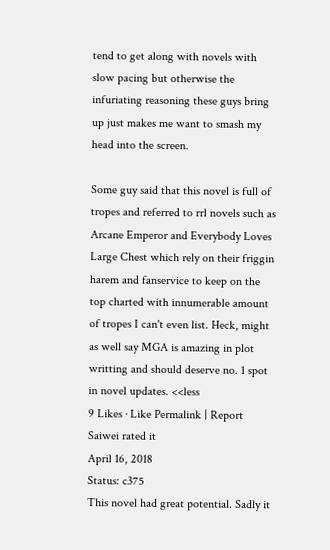tend to get along with novels with slow pacing but otherwise the infuriating reasoning these guys bring up just makes me want to smash my head into the screen.

Some guy said that this novel is full of tropes and referred to rrl novels such as Arcane Emperor and Everybody Loves Large Chest which rely on their friggin harem and fanservice to keep on the top charted with innumerable amount of tropes I can't even list. Heck, might as well say MGA is amazing in plot writting and should deserve no. 1 spot in novel updates. <<less
9 Likes · Like Permalink | Report
Saiwei rated it
April 16, 2018
Status: c375
This novel had great potential. Sadly it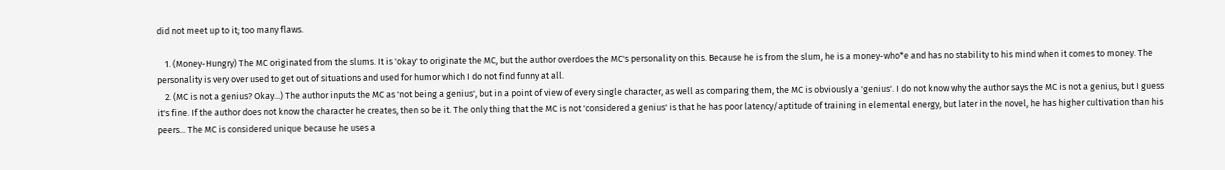did not meet up to it; too many flaws.

    1. (Money-Hungry) The MC originated from the slums. It is 'okay' to originate the MC, but the author overdoes the MC's personality on this. Because he is from the slum, he is a money-who*e and has no stability to his mind when it comes to money. The personality is very over used to get out of situations and used for humor which I do not find funny at all.
    2. (MC is not a genius? Okay...) The author inputs the MC as 'not being a genius', but in a point of view of every single character, as well as comparing them, the MC is obviously a 'genius'. I do not know why the author says the MC is not a genius, but I guess it's fine. If the author does not know the character he creates, then so be it. The only thing that the MC is not 'considered a genius' is that he has poor latency/aptitude of training in elemental energy, but later in the novel, he has higher cultivation than his peers... The MC is considered unique because he uses a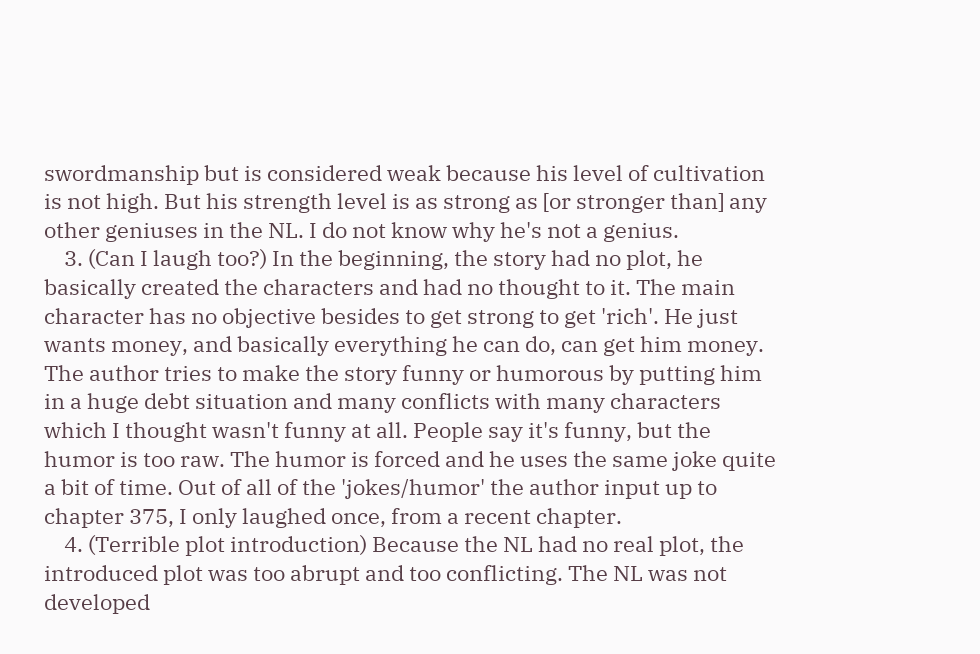swordmanship but is considered weak because his level of cultivation is not high. But his strength level is as strong as [or stronger than] any other geniuses in the NL. I do not know why he's not a genius.
    3. (Can I laugh too?) In the beginning, the story had no plot, he basically created the characters and had no thought to it. The main character has no objective besides to get strong to get 'rich'. He just wants money, and basically everything he can do, can get him money. The author tries to make the story funny or humorous by putting him in a huge debt situation and many conflicts with many characters which I thought wasn't funny at all. People say it's funny, but the humor is too raw. The humor is forced and he uses the same joke quite a bit of time. Out of all of the 'jokes/humor' the author input up to chapter 375, I only laughed once, from a recent chapter.
    4. (Terrible plot introduction) Because the NL had no real plot, the introduced plot was too abrupt and too conflicting. The NL was not developed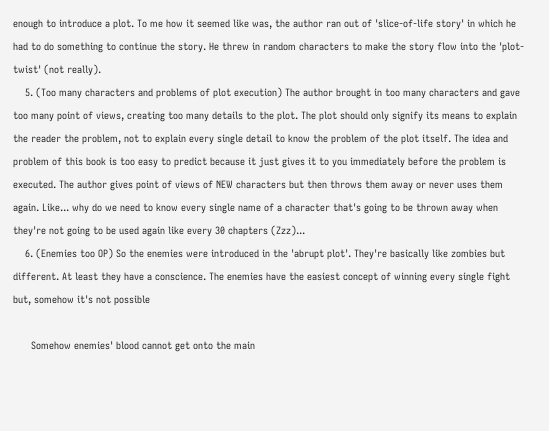enough to introduce a plot. To me how it seemed like was, the author ran out of 'slice-of-life story' in which he had to do something to continue the story. He threw in random characters to make the story flow into the 'plot-twist' (not really).
    5. (Too many characters and problems of plot execution) The author brought in too many characters and gave too many point of views, creating too many details to the plot. The plot should only signify its means to explain the reader the problem, not to explain every single detail to know the problem of the plot itself. The idea and problem of this book is too easy to predict because it just gives it to you immediately before the problem is executed. The author gives point of views of NEW characters but then throws them away or never uses them again. Like... why do we need to know every single name of a character that's going to be thrown away when they're not going to be used again like every 30 chapters (Zzz)...
    6. (Enemies too OP) So the enemies were introduced in the 'abrupt plot'. They're basically like zombies but different. At least they have a conscience. The enemies have the easiest concept of winning every single fight but, somehow it's not possible

      Somehow enemies' blood cannot get onto the main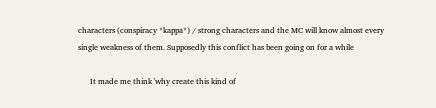characters (conspiracy *kappa*) / strong characters and the MC will know almost every single weakness of them. Supposedly this conflict has been going on for a while

      It made me think 'why create this kind of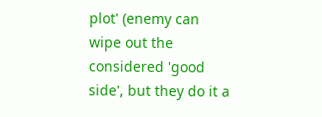plot' (enemy can wipe out the considered 'good side', but they do it a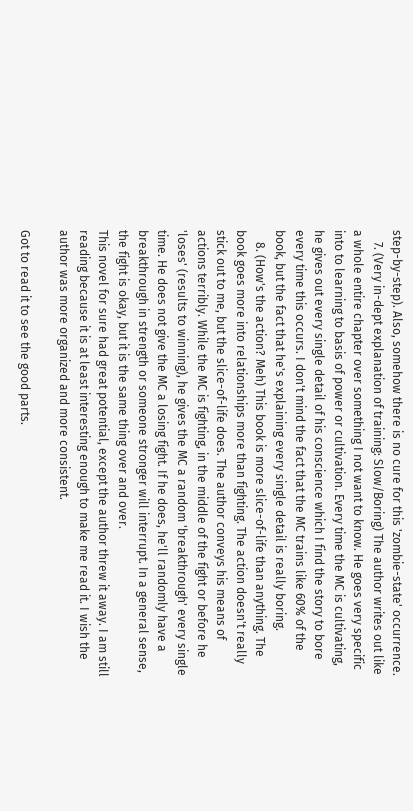step-by-step). Also, somehow there is no cure for this 'zombie-state' occurrence.
    7. (Very in-dept explanation of training: Slow/Boring) The author writes out like a whole entire chapter over something I not want to know. He goes very specific into to learning to basis of power or cultivation. Every time the MC is cultivating, he gives out every single detail of his conscience which I find the story to bore every time this occurs. I don't mind the fact that the MC trains like 60% of the book, but the fact that he's explaining every single detail is really boring.
    8. (How's the action? Meh) This book is more slice-of-life than anything. The book goes more into relationships more than fighting. The action doesn't really stick out to me, but the slice-of-life does. The author conveys his means of actions terribly. While the MC is fighting, in the middle of the fight or before he 'loses' (results to winning), he gives the MC a random 'breakthrough' every single time. He does not give the MC a losing fight. If he does, he'll randomly have a breakthrough in strength or someone stronger will interrupt. In a general sense, the fight is okay, but it is the same thing over and over.
This novel for sure had great potential, except the author threw it away. I am still reading because it is at least interesting enough to make me read it. I wish the author was more organized and more consistent.

Got to read it to see the good parts.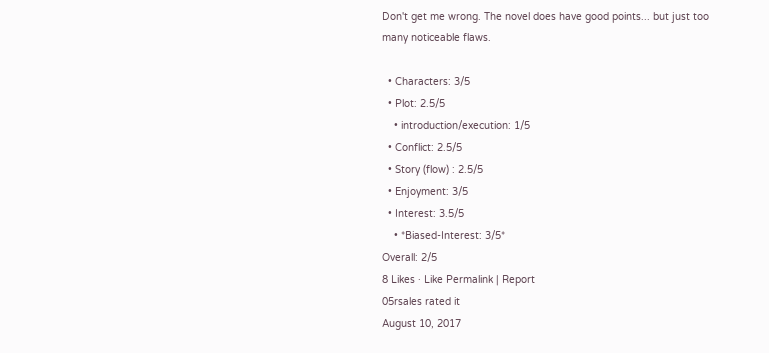Don't get me wrong. The novel does have good points... but just too many noticeable flaws.

  • Characters: 3/5
  • Plot: 2.5/5
    • introduction/execution: 1/5
  • Conflict: 2.5/5
  • Story (flow) : 2.5/5
  • Enjoyment: 3/5
  • Interest: 3.5/5
    • *Biased-Interest: 3/5*
Overall: 2/5
8 Likes · Like Permalink | Report
05rsales rated it
August 10, 2017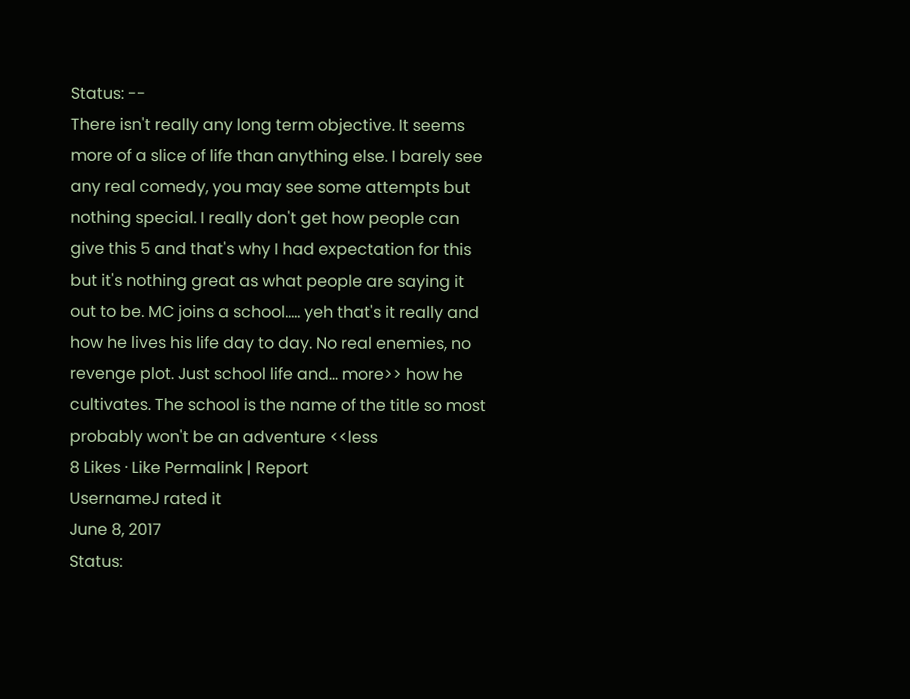Status: --
There isn't really any long term objective. It seems more of a slice of life than anything else. I barely see any real comedy, you may see some attempts but nothing special. I really don't get how people can give this 5 and that's why I had expectation for this but it's nothing great as what people are saying it out to be. MC joins a school..... yeh that's it really and how he lives his life day to day. No real enemies, no revenge plot. Just school life and... more>> how he cultivates. The school is the name of the title so most probably won't be an adventure <<less
8 Likes · Like Permalink | Report
UsernameJ rated it
June 8, 2017
Status: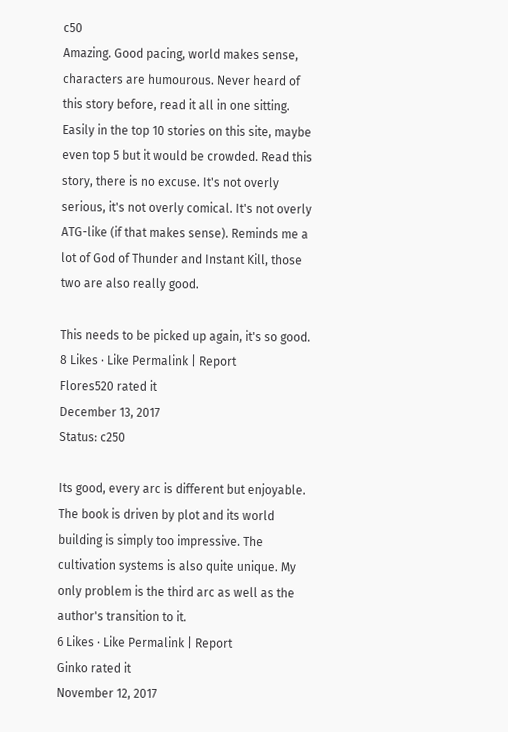c50
Amazing. Good pacing, world makes sense, characters are humourous. Never heard of this story before, read it all in one sitting. Easily in the top 10 stories on this site, maybe even top 5 but it would be crowded. Read this story, there is no excuse. It's not overly serious, it's not overly comical. It's not overly ATG-like (if that makes sense). Reminds me a lot of God of Thunder and Instant Kill, those two are also really good.

This needs to be picked up again, it's so good.
8 Likes · Like Permalink | Report
Flores520 rated it
December 13, 2017
Status: c250

Its good, every arc is different but enjoyable. The book is driven by plot and its world building is simply too impressive. The cultivation systems is also quite unique. My only problem is the third arc as well as the author's transition to it.
6 Likes · Like Permalink | Report
Ginko rated it
November 12, 2017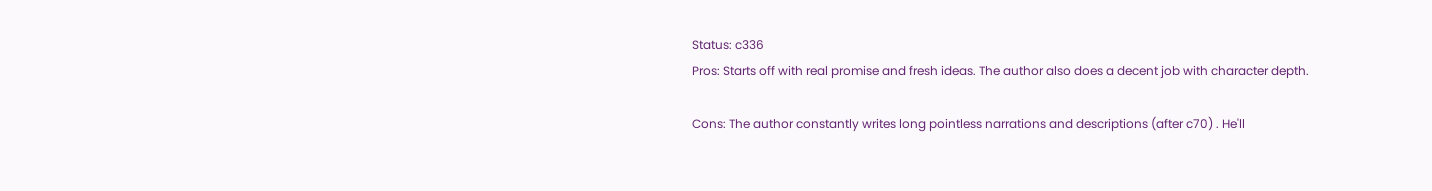Status: c336
Pros: Starts off with real promise and fresh ideas. The author also does a decent job with character depth.

Cons: The author constantly writes long pointless narrations and descriptions (after c70) . He'll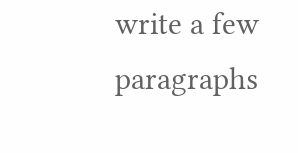write a few paragraphs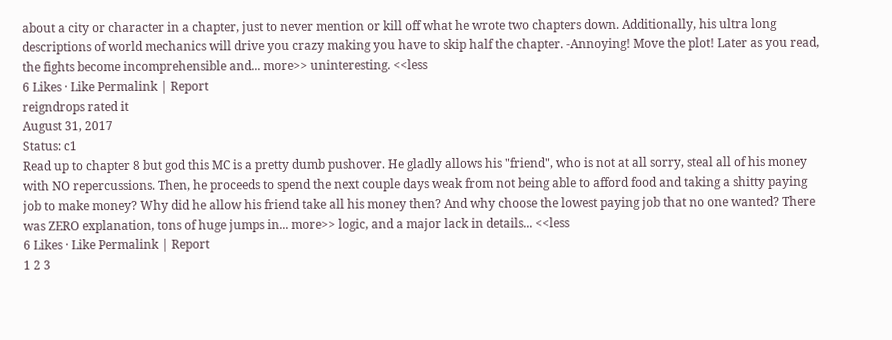about a city or character in a chapter, just to never mention or kill off what he wrote two chapters down. Additionally, his ultra long descriptions of world mechanics will drive you crazy making you have to skip half the chapter. -Annoying! Move the plot! Later as you read, the fights become incomprehensible and... more>> uninteresting. <<less
6 Likes · Like Permalink | Report
reigndrops rated it
August 31, 2017
Status: c1
Read up to chapter 8 but god this MC is a pretty dumb pushover. He gladly allows his "friend", who is not at all sorry, steal all of his money with NO repercussions. Then, he proceeds to spend the next couple days weak from not being able to afford food and taking a shitty paying job to make money? Why did he allow his friend take all his money then? And why choose the lowest paying job that no one wanted? There was ZERO explanation, tons of huge jumps in... more>> logic, and a major lack in details... <<less
6 Likes · Like Permalink | Report
1 2 3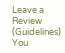Leave a Review (Guidelines)
You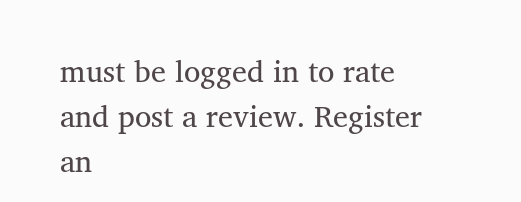must be logged in to rate and post a review. Register an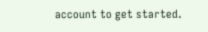account to get started.